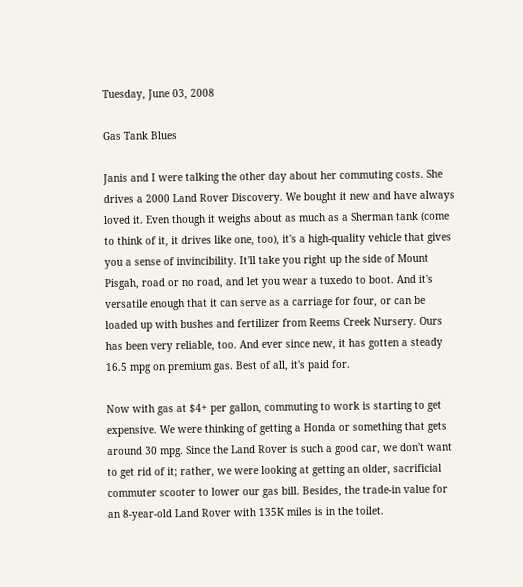Tuesday, June 03, 2008

Gas Tank Blues

Janis and I were talking the other day about her commuting costs. She drives a 2000 Land Rover Discovery. We bought it new and have always loved it. Even though it weighs about as much as a Sherman tank (come to think of it, it drives like one, too), it's a high-quality vehicle that gives you a sense of invincibility. It'll take you right up the side of Mount Pisgah, road or no road, and let you wear a tuxedo to boot. And it's versatile enough that it can serve as a carriage for four, or can be loaded up with bushes and fertilizer from Reems Creek Nursery. Ours has been very reliable, too. And ever since new, it has gotten a steady 16.5 mpg on premium gas. Best of all, it's paid for.

Now with gas at $4+ per gallon, commuting to work is starting to get expensive. We were thinking of getting a Honda or something that gets around 30 mpg. Since the Land Rover is such a good car, we don't want to get rid of it; rather, we were looking at getting an older, sacrificial commuter scooter to lower our gas bill. Besides, the trade-in value for an 8-year-old Land Rover with 135K miles is in the toilet.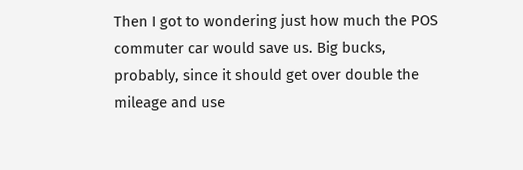Then I got to wondering just how much the POS commuter car would save us. Big bucks, probably, since it should get over double the mileage and use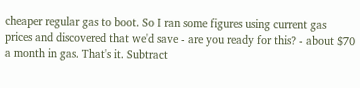cheaper regular gas to boot. So I ran some figures using current gas prices and discovered that we'd save - are you ready for this? - about $70 a month in gas. That's it. Subtract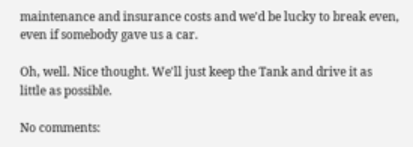maintenance and insurance costs and we'd be lucky to break even, even if somebody gave us a car.

Oh, well. Nice thought. We'll just keep the Tank and drive it as little as possible.

No comments: